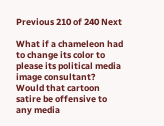Previous 210 of 240 Next

What if a chameleon had to change its color to please its political media image consultant? Would that cartoon satire be offensive to any media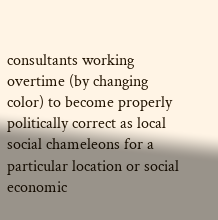consultants working overtime (by changing color) to become properly politically correct as local social chameleons for a particular location or social economic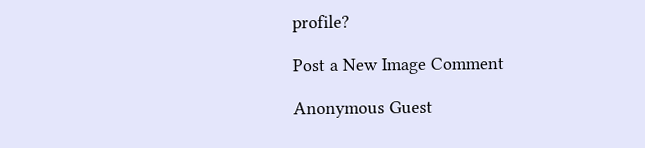profile?

Post a New Image Comment

Anonymous Guest